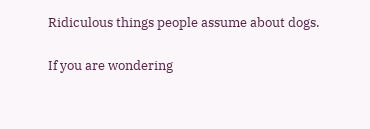Ridiculous things people assume about dogs.

If you are wondering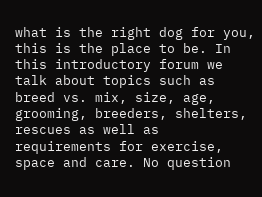what is the right dog for you, this is the place to be. In this introductory forum we talk about topics such as breed vs. mix, size, age, grooming, breeders, shelters, rescues as well as requirements for exercise, space and care. No question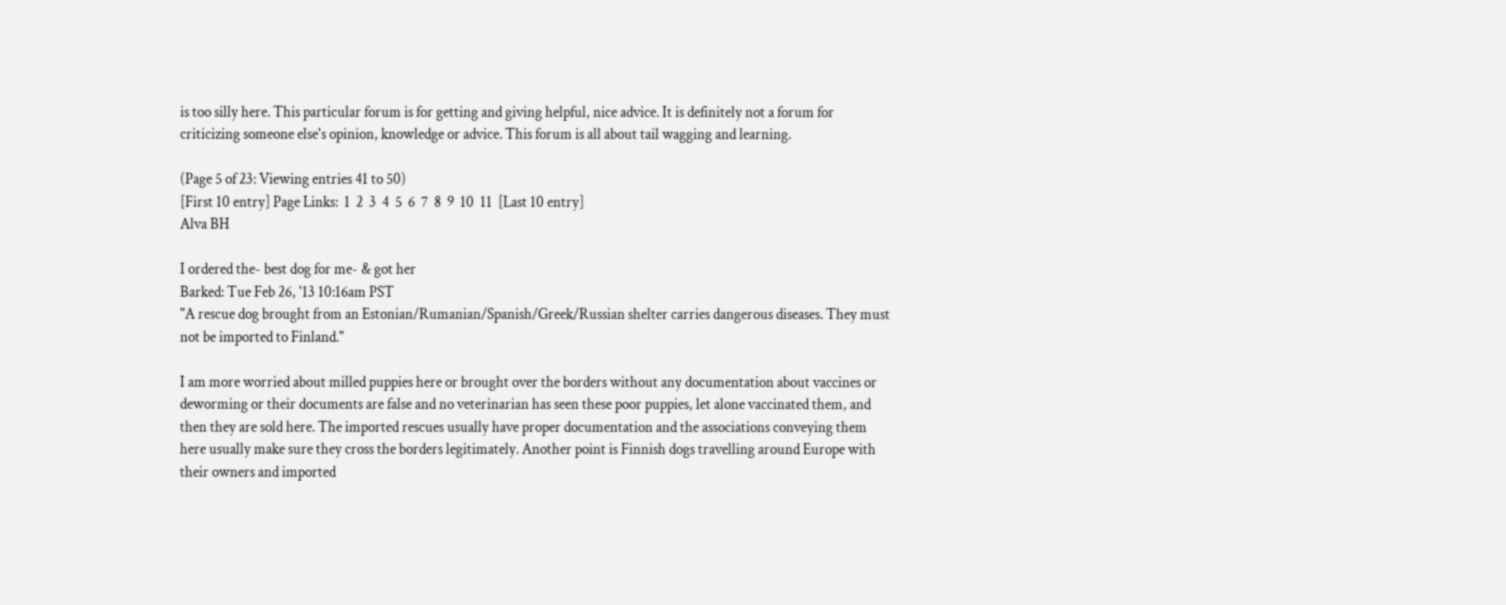is too silly here. This particular forum is for getting and giving helpful, nice advice. It is definitely not a forum for criticizing someone else's opinion, knowledge or advice. This forum is all about tail wagging and learning.

(Page 5 of 23: Viewing entries 41 to 50)
[First 10 entry] Page Links:  1  2  3  4  5  6  7  8  9  10  11  [Last 10 entry]
Alva BH

I ordered the- best dog for me- & got her
Barked: Tue Feb 26, '13 10:16am PST
"A rescue dog brought from an Estonian/Rumanian/Spanish/Greek/Russian shelter carries dangerous diseases. They must not be imported to Finland."

I am more worried about milled puppies here or brought over the borders without any documentation about vaccines or deworming or their documents are false and no veterinarian has seen these poor puppies, let alone vaccinated them, and then they are sold here. The imported rescues usually have proper documentation and the associations conveying them here usually make sure they cross the borders legitimately. Another point is Finnish dogs travelling around Europe with their owners and imported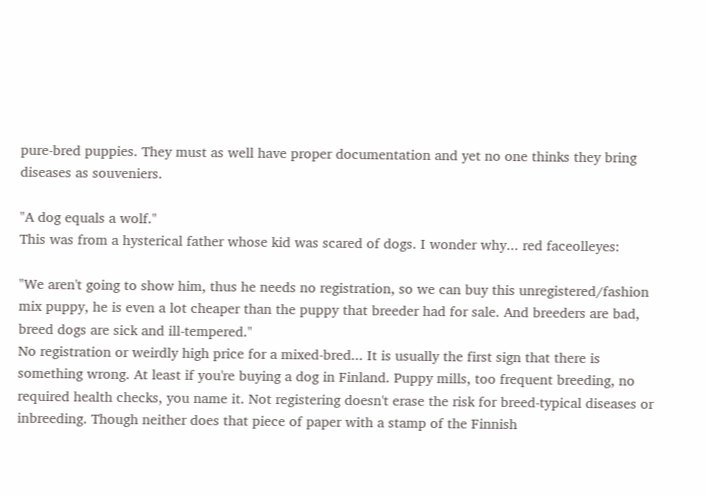pure-bred puppies. They must as well have proper documentation and yet no one thinks they bring diseases as souveniers.

"A dog equals a wolf."
This was from a hysterical father whose kid was scared of dogs. I wonder why... red faceolleyes:

"We aren't going to show him, thus he needs no registration, so we can buy this unregistered/fashion mix puppy, he is even a lot cheaper than the puppy that breeder had for sale. And breeders are bad, breed dogs are sick and ill-tempered."
No registration or weirdly high price for a mixed-bred... It is usually the first sign that there is something wrong. At least if you're buying a dog in Finland. Puppy mills, too frequent breeding, no required health checks, you name it. Not registering doesn't erase the risk for breed-typical diseases or inbreeding. Though neither does that piece of paper with a stamp of the Finnish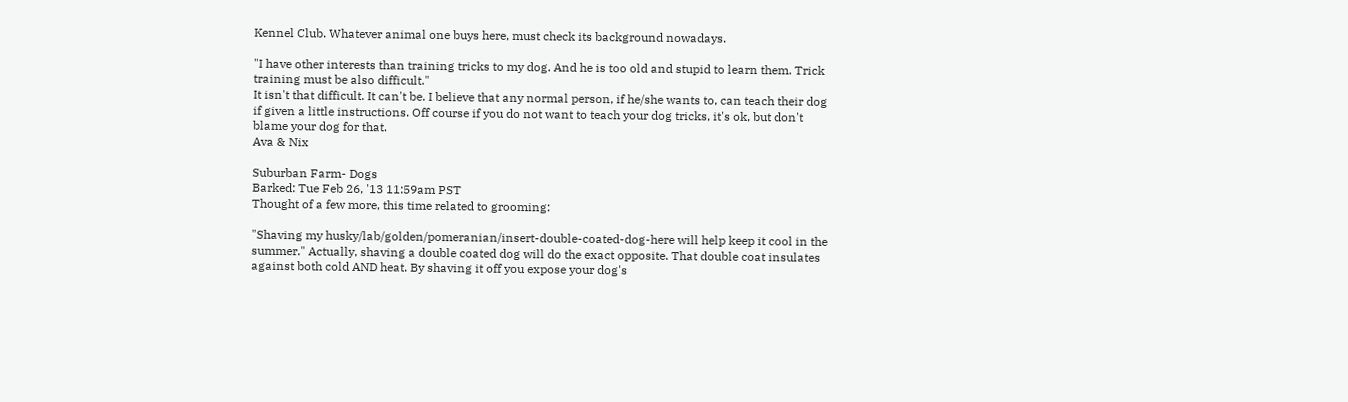Kennel Club. Whatever animal one buys here, must check its background nowadays.

"I have other interests than training tricks to my dog. And he is too old and stupid to learn them. Trick training must be also difficult."
It isn't that difficult. It can't be. I believe that any normal person, if he/she wants to, can teach their dog if given a little instructions. Off course if you do not want to teach your dog tricks, it's ok, but don't blame your dog for that.
Ava & Nix

Suburban Farm- Dogs
Barked: Tue Feb 26, '13 11:59am PST
Thought of a few more, this time related to grooming:

"Shaving my husky/lab/golden/pomeranian/insert-double-coated-dog-here will help keep it cool in the summer." Actually, shaving a double coated dog will do the exact opposite. That double coat insulates against both cold AND heat. By shaving it off you expose your dog's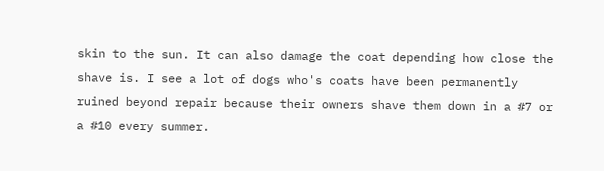skin to the sun. It can also damage the coat depending how close the shave is. I see a lot of dogs who's coats have been permanently ruined beyond repair because their owners shave them down in a #7 or a #10 every summer.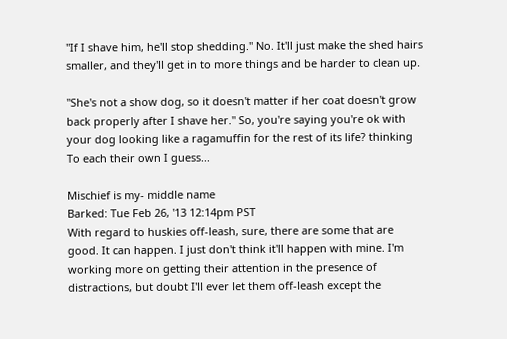"If I shave him, he'll stop shedding." No. It'll just make the shed hairs smaller, and they'll get in to more things and be harder to clean up.

"She's not a show dog, so it doesn't matter if her coat doesn't grow back properly after I shave her." So, you're saying you're ok with your dog looking like a ragamuffin for the rest of its life? thinking To each their own I guess...

Mischief is my- middle name
Barked: Tue Feb 26, '13 12:14pm PST
With regard to huskies off-leash, sure, there are some that are good. It can happen. I just don't think it'll happen with mine. I'm working more on getting their attention in the presence of distractions, but doubt I'll ever let them off-leash except the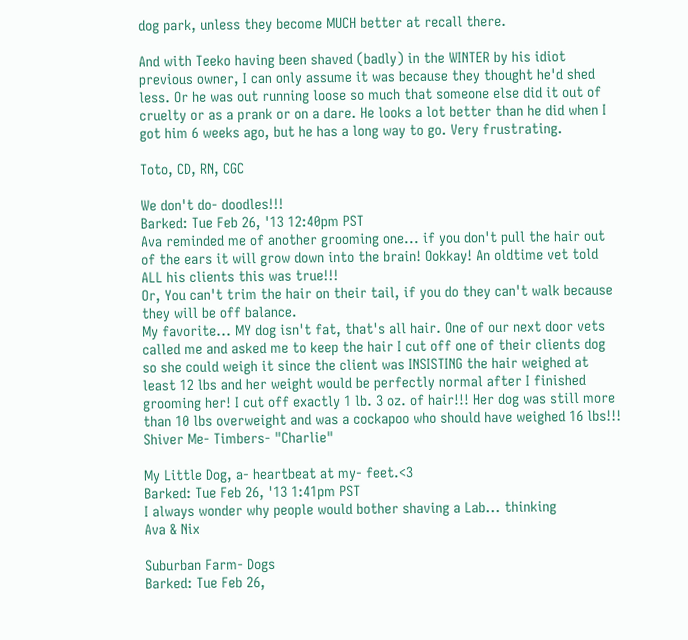dog park, unless they become MUCH better at recall there.

And with Teeko having been shaved (badly) in the WINTER by his idiot previous owner, I can only assume it was because they thought he'd shed less. Or he was out running loose so much that someone else did it out of cruelty or as a prank or on a dare. He looks a lot better than he did when I got him 6 weeks ago, but he has a long way to go. Very frustrating.

Toto, CD, RN, CGC

We don't do- doodles!!!
Barked: Tue Feb 26, '13 12:40pm PST
Ava reminded me of another grooming one... if you don't pull the hair out of the ears it will grow down into the brain! Ookkay! An oldtime vet told ALL his clients this was true!!!
Or, You can't trim the hair on their tail, if you do they can't walk because they will be off balance.
My favorite... MY dog isn't fat, that's all hair. One of our next door vets called me and asked me to keep the hair I cut off one of their clients dog so she could weigh it since the client was INSISTING the hair weighed at least 12 lbs and her weight would be perfectly normal after I finished grooming her! I cut off exactly 1 lb. 3 oz. of hair!!! Her dog was still more than 10 lbs overweight and was a cockapoo who should have weighed 16 lbs!!!
Shiver Me- Timbers- "Charlie"

My Little Dog, a- heartbeat at my- feet.<3
Barked: Tue Feb 26, '13 1:41pm PST
I always wonder why people would bother shaving a Lab... thinking
Ava & Nix

Suburban Farm- Dogs
Barked: Tue Feb 26,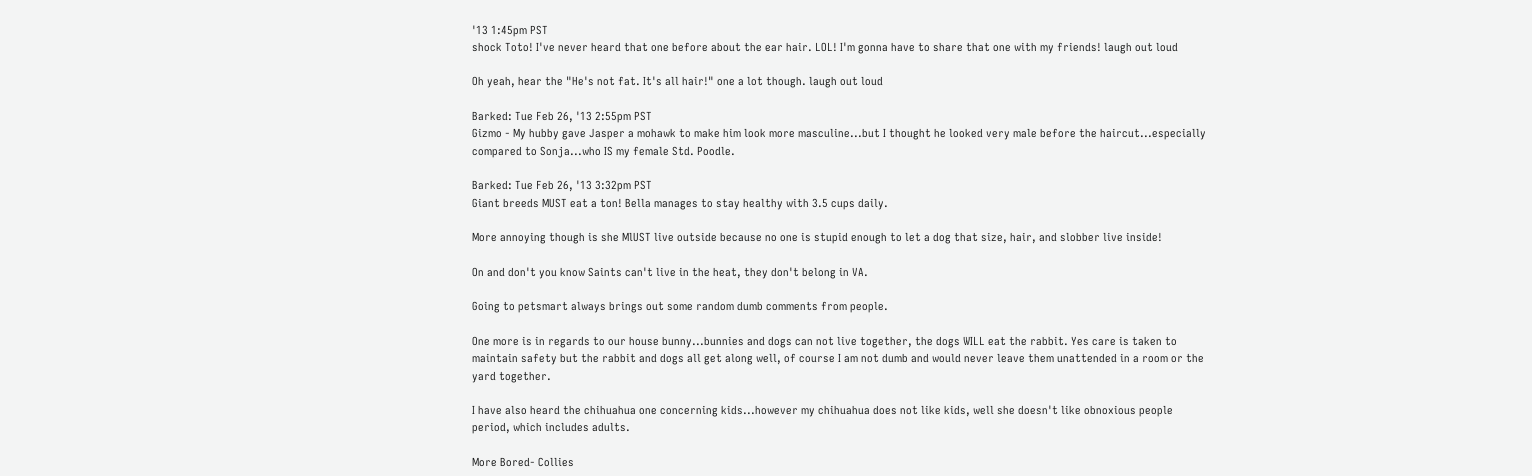'13 1:45pm PST
shock Toto! I've never heard that one before about the ear hair. LOL! I'm gonna have to share that one with my friends! laugh out loud

Oh yeah, hear the "He's not fat. It's all hair!" one a lot though. laugh out loud

Barked: Tue Feb 26, '13 2:55pm PST
Gizmo - My hubby gave Jasper a mohawk to make him look more masculine...but I thought he looked very male before the haircut...especially compared to Sonja...who IS my female Std. Poodle.

Barked: Tue Feb 26, '13 3:32pm PST
Giant breeds MUST eat a ton! Bella manages to stay healthy with 3.5 cups daily.

More annoying though is she MlUST live outside because no one is stupid enough to let a dog that size, hair, and slobber live inside!

On and don't you know Saints can't live in the heat, they don't belong in VA.

Going to petsmart always brings out some random dumb comments from people.

One more is in regards to our house bunny...bunnies and dogs can not live together, the dogs WILL eat the rabbit. Yes care is taken to maintain safety but the rabbit and dogs all get along well, of course I am not dumb and would never leave them unattended in a room or the yard together.

I have also heard the chihuahua one concerning kids...however my chihuahua does not like kids, well she doesn't like obnoxious people period, which includes adults.

More Bored- Collies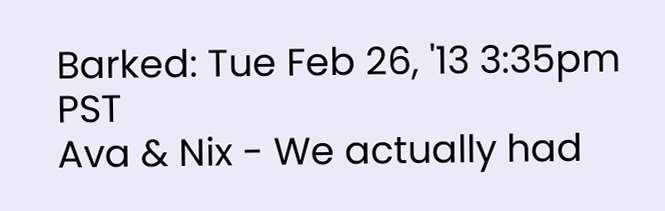Barked: Tue Feb 26, '13 3:35pm PST
Ava & Nix - We actually had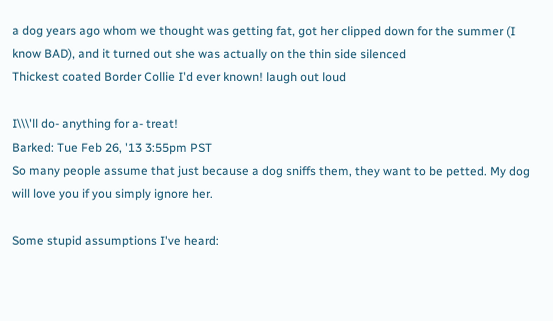a dog years ago whom we thought was getting fat, got her clipped down for the summer (I know BAD), and it turned out she was actually on the thin side silenced
Thickest coated Border Collie I'd ever known! laugh out loud

I\\\'ll do- anything for a- treat!
Barked: Tue Feb 26, '13 3:55pm PST
So many people assume that just because a dog sniffs them, they want to be petted. My dog will love you if you simply ignore her.

Some stupid assumptions I've heard: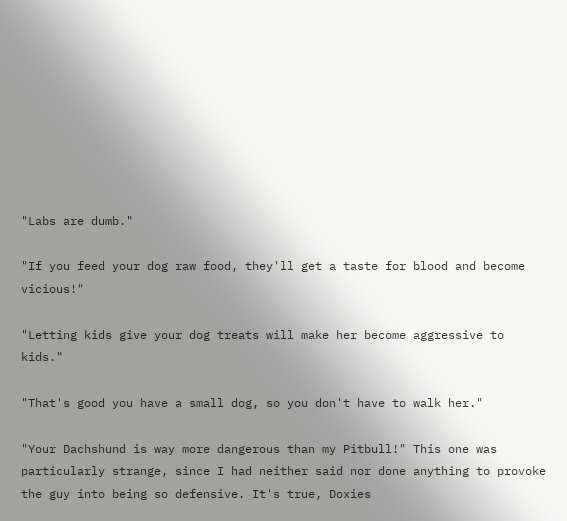"Labs are dumb."

"If you feed your dog raw food, they'll get a taste for blood and become vicious!"

"Letting kids give your dog treats will make her become aggressive to kids."

"That's good you have a small dog, so you don't have to walk her."

"Your Dachshund is way more dangerous than my Pitbull!" This one was particularly strange, since I had neither said nor done anything to provoke the guy into being so defensive. It's true, Doxies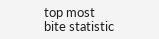top most bite statistic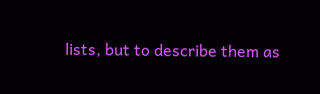lists, but to describe them as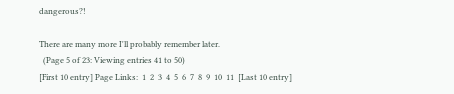dangerous?!

There are many more I'll probably remember later.
  (Page 5 of 23: Viewing entries 41 to 50)
[First 10 entry] Page Links:  1  2  3  4  5  6  7  8  9  10  11  [Last 10 entry]